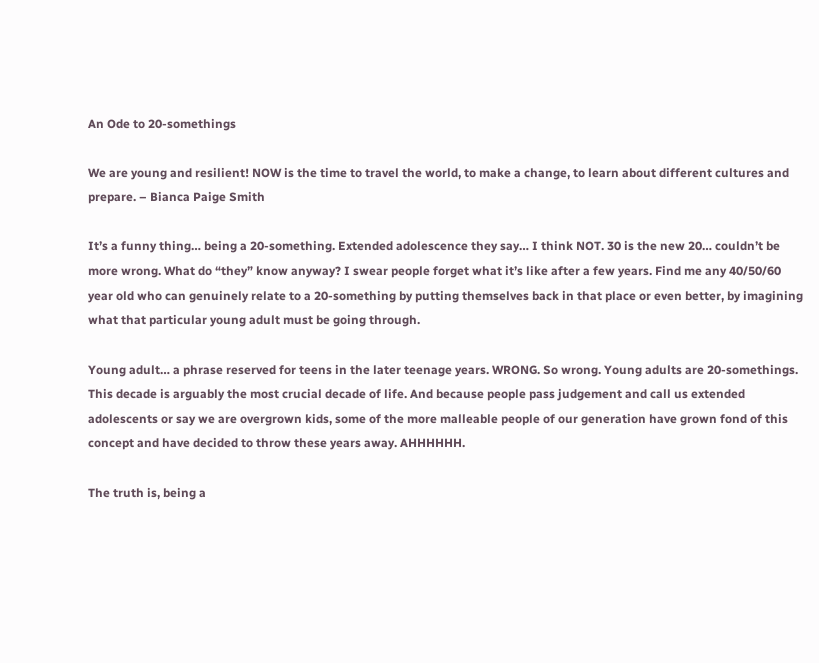An Ode to 20-somethings

We are young and resilient! NOW is the time to travel the world, to make a change, to learn about different cultures and prepare. – Bianca Paige Smith

It’s a funny thing… being a 20-something. Extended adolescence they say… I think NOT. 30 is the new 20… couldn’t be more wrong. What do “they” know anyway? I swear people forget what it’s like after a few years. Find me any 40/50/60 year old who can genuinely relate to a 20-something by putting themselves back in that place or even better, by imagining what that particular young adult must be going through.

Young adult… a phrase reserved for teens in the later teenage years. WRONG. So wrong. Young adults are 20-somethings. This decade is arguably the most crucial decade of life. And because people pass judgement and call us extended adolescents or say we are overgrown kids, some of the more malleable people of our generation have grown fond of this concept and have decided to throw these years away. AHHHHHH.

The truth is, being a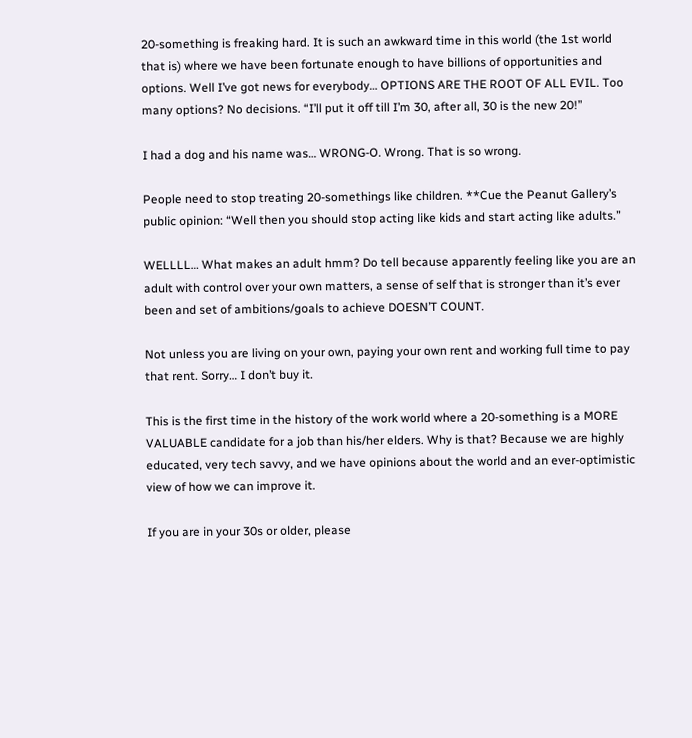20-something is freaking hard. It is such an awkward time in this world (the 1st world that is) where we have been fortunate enough to have billions of opportunities and options. Well I’ve got news for everybody… OPTIONS ARE THE ROOT OF ALL EVIL. Too many options? No decisions. “I’ll put it off till I’m 30, after all, 30 is the new 20!”

I had a dog and his name was… WRONG-O. Wrong. That is so wrong.

People need to stop treating 20-somethings like children. **Cue the Peanut Gallery’s public opinion: “Well then you should stop acting like kids and start acting like adults.”

WELLLL… What makes an adult hmm? Do tell because apparently feeling like you are an adult with control over your own matters, a sense of self that is stronger than it’s ever been and set of ambitions/goals to achieve DOESN’T COUNT.

Not unless you are living on your own, paying your own rent and working full time to pay that rent. Sorry… I don’t buy it.

This is the first time in the history of the work world where a 20-something is a MORE VALUABLE candidate for a job than his/her elders. Why is that? Because we are highly educated, very tech savvy, and we have opinions about the world and an ever-optimistic view of how we can improve it.

If you are in your 30s or older, please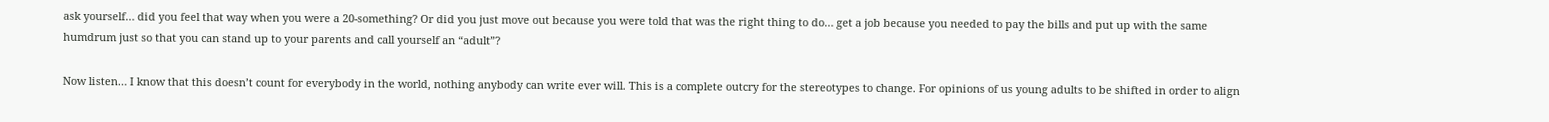ask yourself… did you feel that way when you were a 20-something? Or did you just move out because you were told that was the right thing to do… get a job because you needed to pay the bills and put up with the same humdrum just so that you can stand up to your parents and call yourself an “adult”?

Now listen… I know that this doesn’t count for everybody in the world, nothing anybody can write ever will. This is a complete outcry for the stereotypes to change. For opinions of us young adults to be shifted in order to align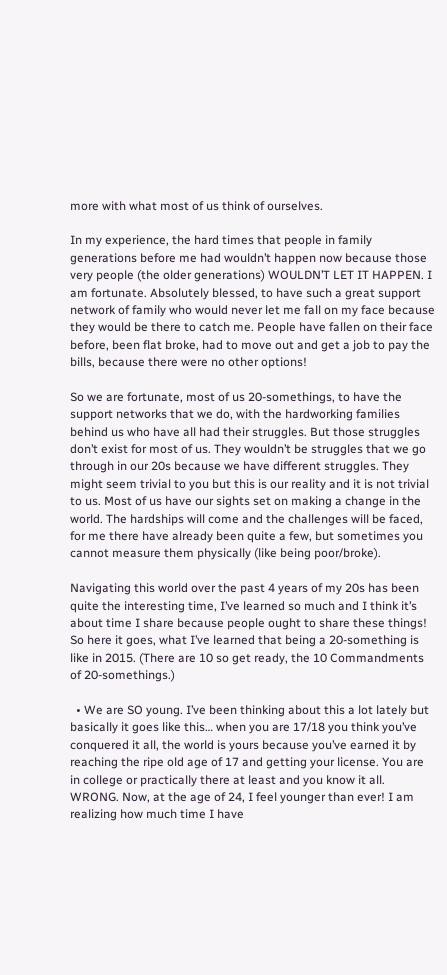more with what most of us think of ourselves.

In my experience, the hard times that people in family generations before me had wouldn’t happen now because those very people (the older generations) WOULDN’T LET IT HAPPEN. I am fortunate. Absolutely blessed, to have such a great support network of family who would never let me fall on my face because they would be there to catch me. People have fallen on their face before, been flat broke, had to move out and get a job to pay the bills, because there were no other options!

So we are fortunate, most of us 20-somethings, to have the support networks that we do, with the hardworking families behind us who have all had their struggles. But those struggles don’t exist for most of us. They wouldn’t be struggles that we go through in our 20s because we have different struggles. They might seem trivial to you but this is our reality and it is not trivial to us. Most of us have our sights set on making a change in the world. The hardships will come and the challenges will be faced, for me there have already been quite a few, but sometimes you cannot measure them physically (like being poor/broke).

Navigating this world over the past 4 years of my 20s has been quite the interesting time, I’ve learned so much and I think it’s about time I share because people ought to share these things! So here it goes, what I’ve learned that being a 20-something is like in 2015. (There are 10 so get ready, the 10 Commandments of 20-somethings.)

  • We are SO young. I’ve been thinking about this a lot lately but basically it goes like this… when you are 17/18 you think you’ve conquered it all, the world is yours because you’ve earned it by reaching the ripe old age of 17 and getting your license. You are in college or practically there at least and you know it all. WRONG. Now, at the age of 24, I feel younger than ever! I am realizing how much time I have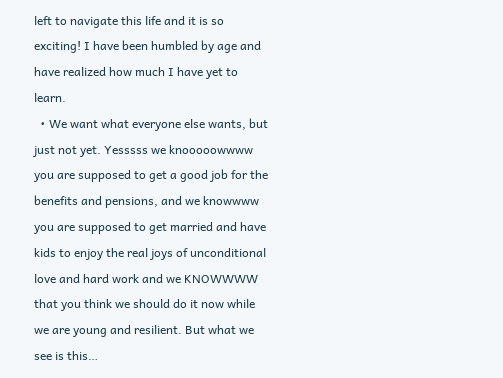left to navigate this life and it is so exciting! I have been humbled by age and have realized how much I have yet to learn.
  • We want what everyone else wants, but just not yet. Yesssss we knooooowwww you are supposed to get a good job for the benefits and pensions, and we knowwww you are supposed to get married and have kids to enjoy the real joys of unconditional love and hard work and we KNOWWWW that you think we should do it now while we are young and resilient. But what we see is this…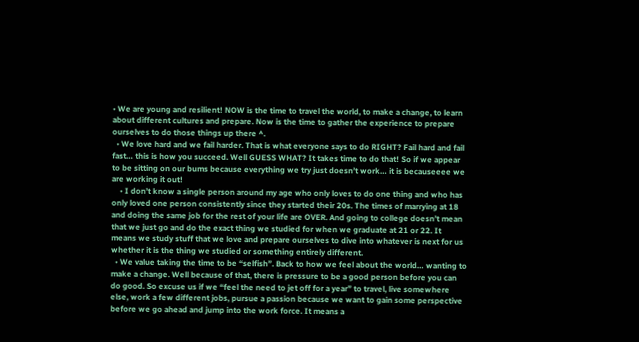• We are young and resilient! NOW is the time to travel the world, to make a change, to learn about different cultures and prepare. Now is the time to gather the experience to prepare ourselves to do those things up there ^.
  • We love hard and we fail harder. That is what everyone says to do RIGHT? Fail hard and fail fast… this is how you succeed. Well GUESS WHAT? It takes time to do that! So if we appear to be sitting on our bums because everything we try just doesn’t work… it is becauseeee we are working it out!
    • I don’t know a single person around my age who only loves to do one thing and who has only loved one person consistently since they started their 20s. The times of marrying at 18 and doing the same job for the rest of your life are OVER. And going to college doesn’t mean that we just go and do the exact thing we studied for when we graduate at 21 or 22. It means we study stuff that we love and prepare ourselves to dive into whatever is next for us whether it is the thing we studied or something entirely different.
  • We value taking the time to be “selfish”. Back to how we feel about the world… wanting to make a change. Well because of that, there is pressure to be a good person before you can do good. So excuse us if we “feel the need to jet off for a year” to travel, live somewhere else, work a few different jobs, pursue a passion because we want to gain some perspective before we go ahead and jump into the work force. It means a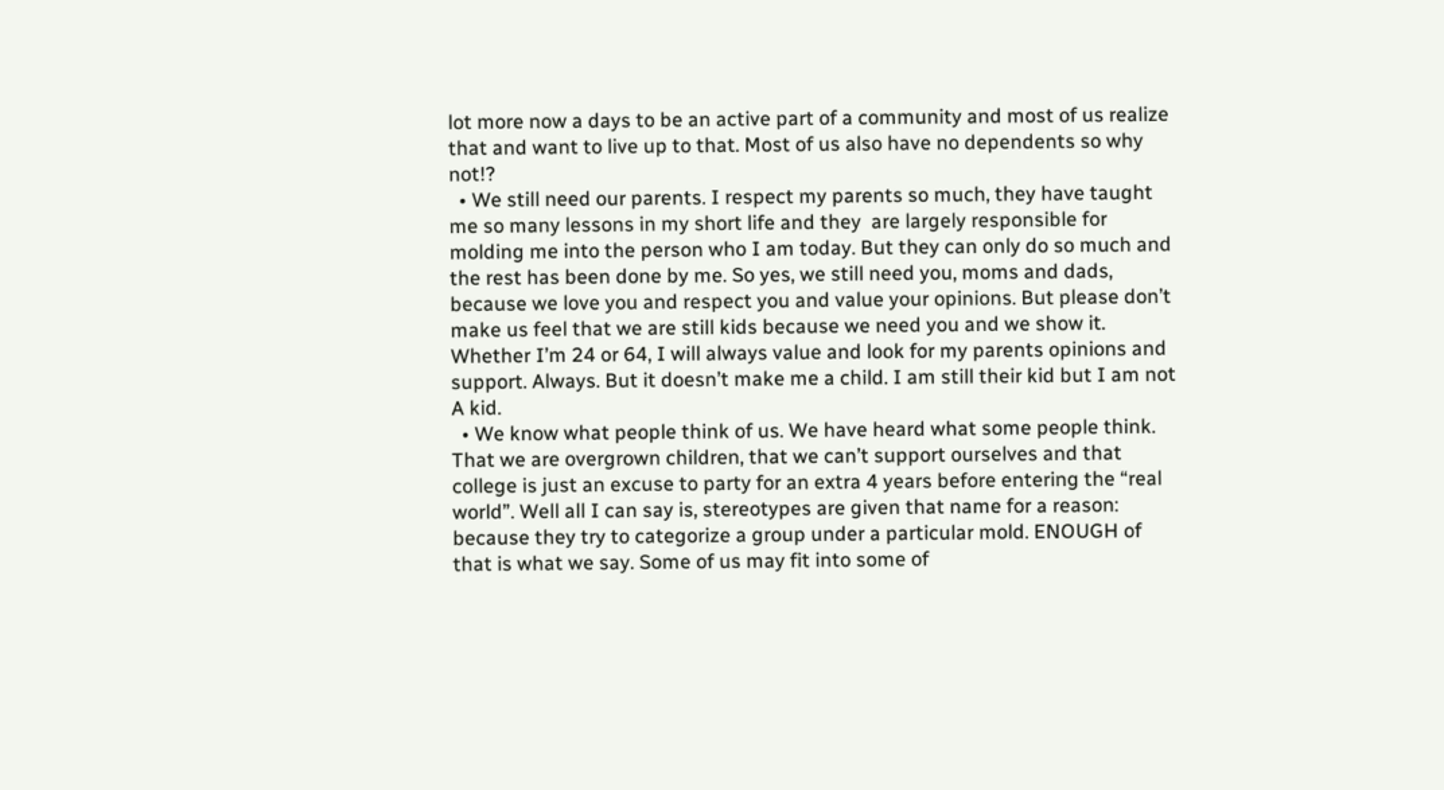lot more now a days to be an active part of a community and most of us realize that and want to live up to that. Most of us also have no dependents so why not!?
  • We still need our parents. I respect my parents so much, they have taught me so many lessons in my short life and they  are largely responsible for molding me into the person who I am today. But they can only do so much and the rest has been done by me. So yes, we still need you, moms and dads, because we love you and respect you and value your opinions. But please don’t make us feel that we are still kids because we need you and we show it. Whether I’m 24 or 64, I will always value and look for my parents opinions and support. Always. But it doesn’t make me a child. I am still their kid but I am not A kid.
  • We know what people think of us. We have heard what some people think. That we are overgrown children, that we can’t support ourselves and that college is just an excuse to party for an extra 4 years before entering the “real world”. Well all I can say is, stereotypes are given that name for a reason: because they try to categorize a group under a particular mold. ENOUGH of that is what we say. Some of us may fit into some of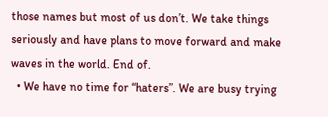those names but most of us don’t. We take things seriously and have plans to move forward and make waves in the world. End of.
  • We have no time for “haters”. We are busy trying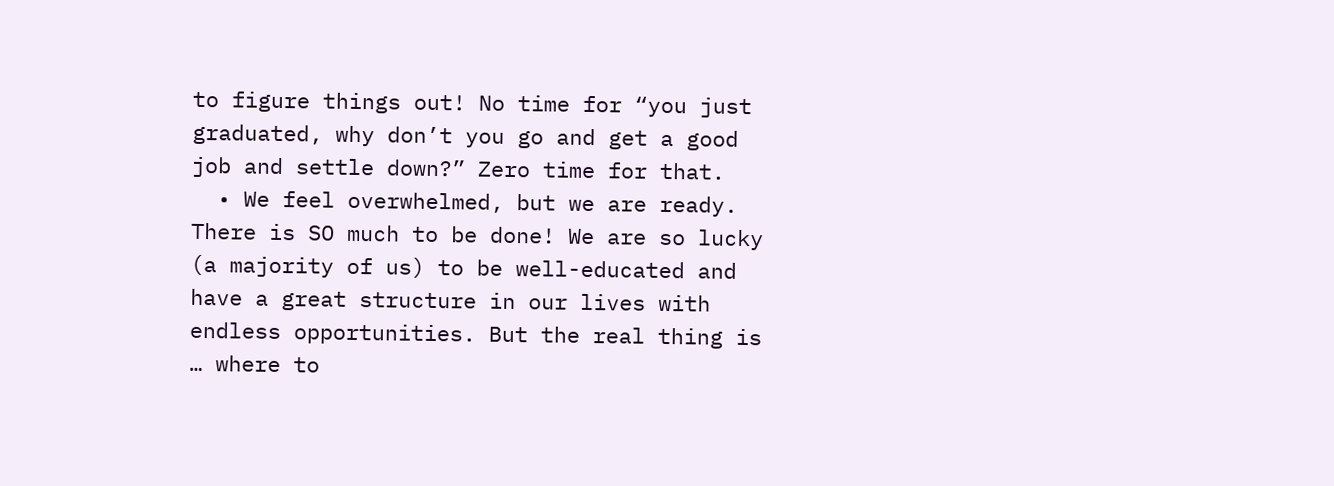to figure things out! No time for “you just graduated, why don’t you go and get a good job and settle down?” Zero time for that.
  • We feel overwhelmed, but we are ready. There is SO much to be done! We are so lucky (a majority of us) to be well-educated and have a great structure in our lives with endless opportunities. But the real thing is … where to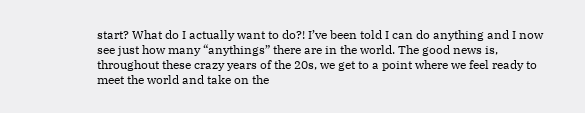start? What do I actually want to do?! I’ve been told I can do anything and I now see just how many “anythings” there are in the world. The good news is, throughout these crazy years of the 20s, we get to a point where we feel ready to meet the world and take on the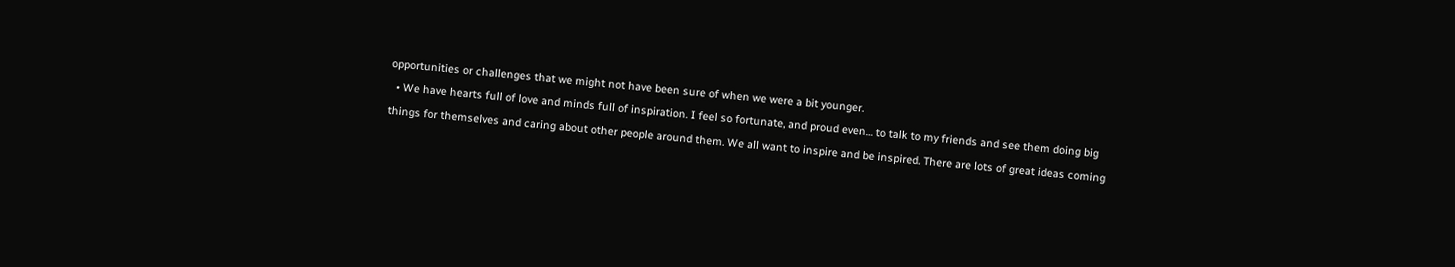opportunities or challenges that we might not have been sure of when we were a bit younger.
  • We have hearts full of love and minds full of inspiration. I feel so fortunate, and proud even… to talk to my friends and see them doing big things for themselves and caring about other people around them. We all want to inspire and be inspired. There are lots of great ideas coming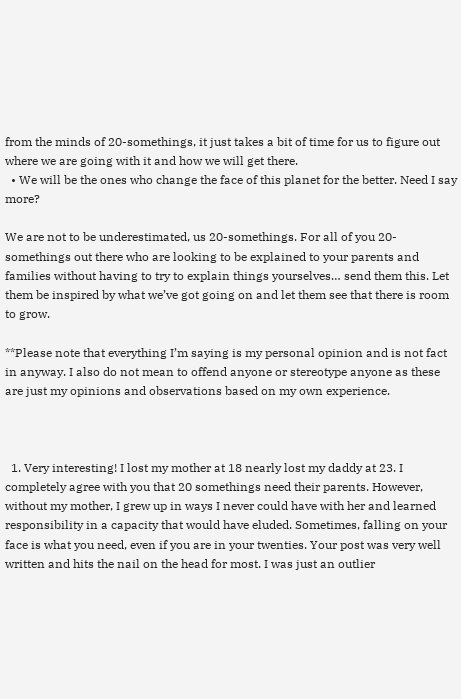from the minds of 20-somethings, it just takes a bit of time for us to figure out where we are going with it and how we will get there.
  • We will be the ones who change the face of this planet for the better. Need I say more?

We are not to be underestimated, us 20-somethings. For all of you 20-somethings out there who are looking to be explained to your parents and families without having to try to explain things yourselves… send them this. Let them be inspired by what we’ve got going on and let them see that there is room to grow.

**Please note that everything I’m saying is my personal opinion and is not fact in anyway. I also do not mean to offend anyone or stereotype anyone as these are just my opinions and observations based on my own experience.



  1. Very interesting! I lost my mother at 18 nearly lost my daddy at 23. I completely agree with you that 20 somethings need their parents. However, without my mother, I grew up in ways I never could have with her and learned responsibility in a capacity that would have eluded. Sometimes, falling on your face is what you need, even if you are in your twenties. Your post was very well written and hits the nail on the head for most. I was just an outlier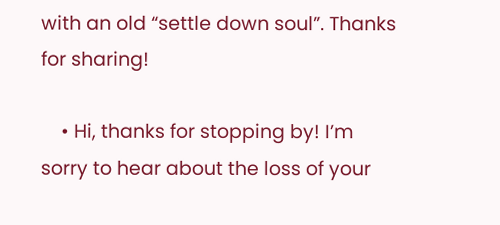with an old “settle down soul”. Thanks for sharing!

    • Hi, thanks for stopping by! I’m sorry to hear about the loss of your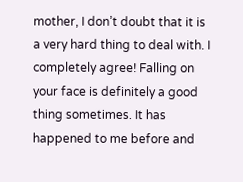mother, I don’t doubt that it is a very hard thing to deal with. I completely agree! Falling on your face is definitely a good thing sometimes. It has happened to me before and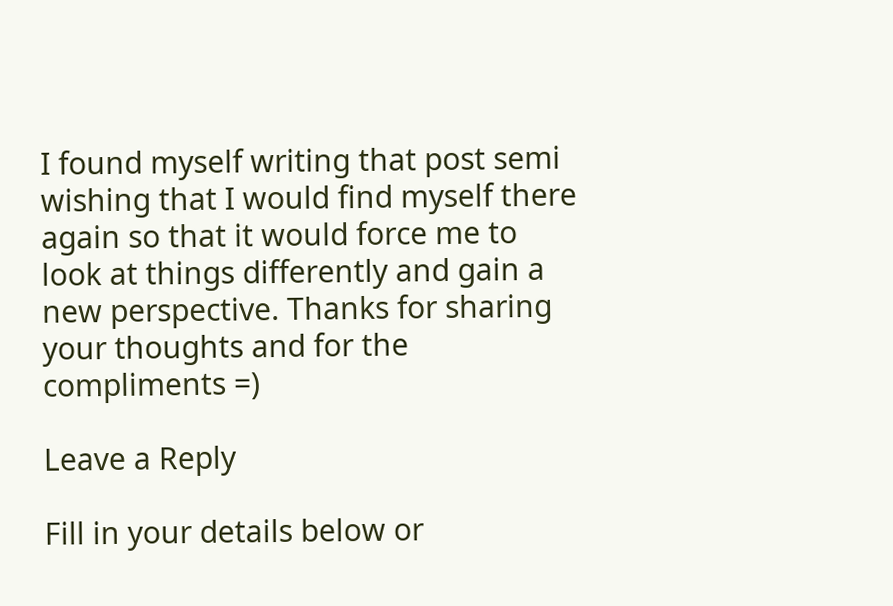I found myself writing that post semi wishing that I would find myself there again so that it would force me to look at things differently and gain a new perspective. Thanks for sharing your thoughts and for the compliments =)

Leave a Reply

Fill in your details below or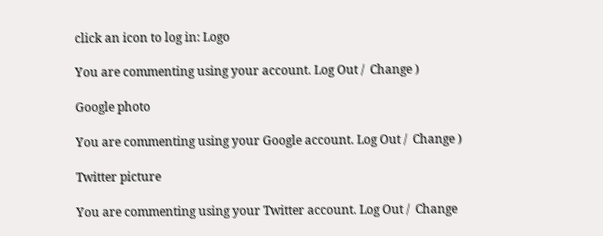click an icon to log in: Logo

You are commenting using your account. Log Out /  Change )

Google photo

You are commenting using your Google account. Log Out /  Change )

Twitter picture

You are commenting using your Twitter account. Log Out /  Change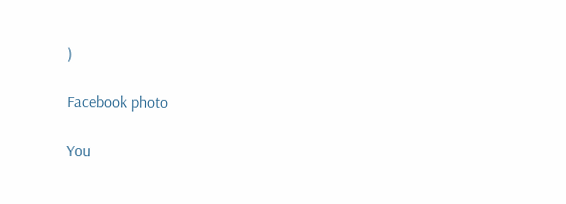)

Facebook photo

You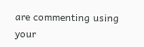are commenting using your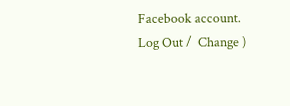Facebook account. Log Out /  Change )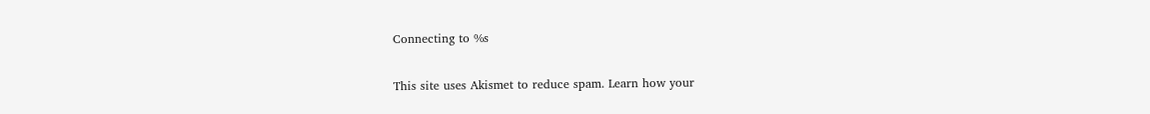Connecting to %s

This site uses Akismet to reduce spam. Learn how your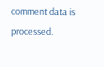comment data is processed.